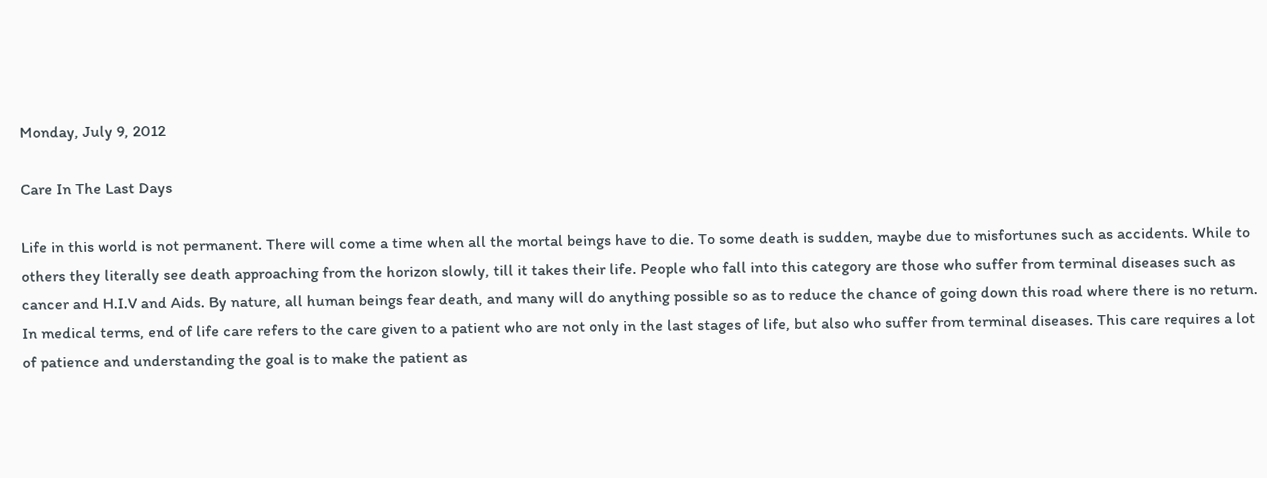Monday, July 9, 2012

Care In The Last Days

Life in this world is not permanent. There will come a time when all the mortal beings have to die. To some death is sudden, maybe due to misfortunes such as accidents. While to others they literally see death approaching from the horizon slowly, till it takes their life. People who fall into this category are those who suffer from terminal diseases such as cancer and H.I.V and Aids. By nature, all human beings fear death, and many will do anything possible so as to reduce the chance of going down this road where there is no return.
In medical terms, end of life care refers to the care given to a patient who are not only in the last stages of life, but also who suffer from terminal diseases. This care requires a lot of patience and understanding the goal is to make the patient as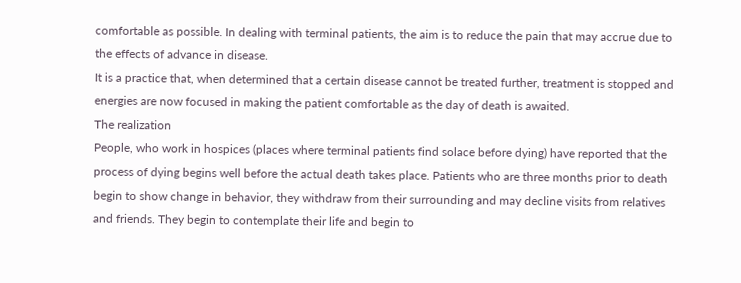comfortable as possible. In dealing with terminal patients, the aim is to reduce the pain that may accrue due to the effects of advance in disease.
It is a practice that, when determined that a certain disease cannot be treated further, treatment is stopped and energies are now focused in making the patient comfortable as the day of death is awaited.
The realization
People, who work in hospices (places where terminal patients find solace before dying) have reported that the process of dying begins well before the actual death takes place. Patients who are three months prior to death begin to show change in behavior, they withdraw from their surrounding and may decline visits from relatives and friends. They begin to contemplate their life and begin to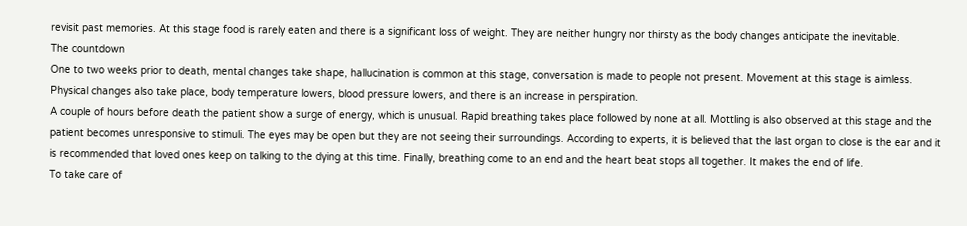revisit past memories. At this stage food is rarely eaten and there is a significant loss of weight. They are neither hungry nor thirsty as the body changes anticipate the inevitable.
The countdown
One to two weeks prior to death, mental changes take shape, hallucination is common at this stage, conversation is made to people not present. Movement at this stage is aimless. Physical changes also take place, body temperature lowers, blood pressure lowers, and there is an increase in perspiration.
A couple of hours before death the patient show a surge of energy, which is unusual. Rapid breathing takes place followed by none at all. Mottling is also observed at this stage and the patient becomes unresponsive to stimuli. The eyes may be open but they are not seeing their surroundings. According to experts, it is believed that the last organ to close is the ear and it is recommended that loved ones keep on talking to the dying at this time. Finally, breathing come to an end and the heart beat stops all together. It makes the end of life.
To take care of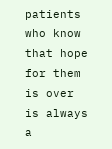patients who know that hope for them is over is always a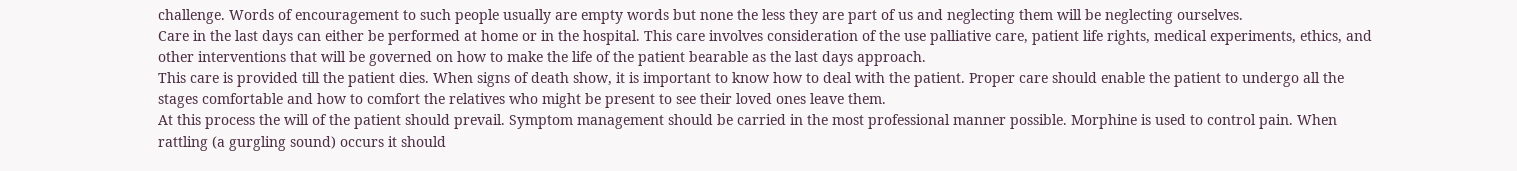challenge. Words of encouragement to such people usually are empty words but none the less they are part of us and neglecting them will be neglecting ourselves.
Care in the last days can either be performed at home or in the hospital. This care involves consideration of the use palliative care, patient life rights, medical experiments, ethics, and other interventions that will be governed on how to make the life of the patient bearable as the last days approach.
This care is provided till the patient dies. When signs of death show, it is important to know how to deal with the patient. Proper care should enable the patient to undergo all the stages comfortable and how to comfort the relatives who might be present to see their loved ones leave them.
At this process the will of the patient should prevail. Symptom management should be carried in the most professional manner possible. Morphine is used to control pain. When rattling (a gurgling sound) occurs it should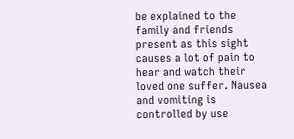be explained to the family and friends present as this sight causes a lot of pain to hear and watch their loved one suffer. Nausea and vomiting is controlled by use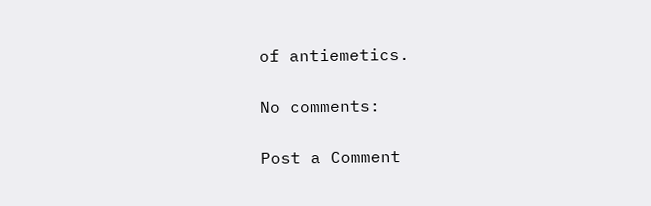of antiemetics.

No comments:

Post a Comment